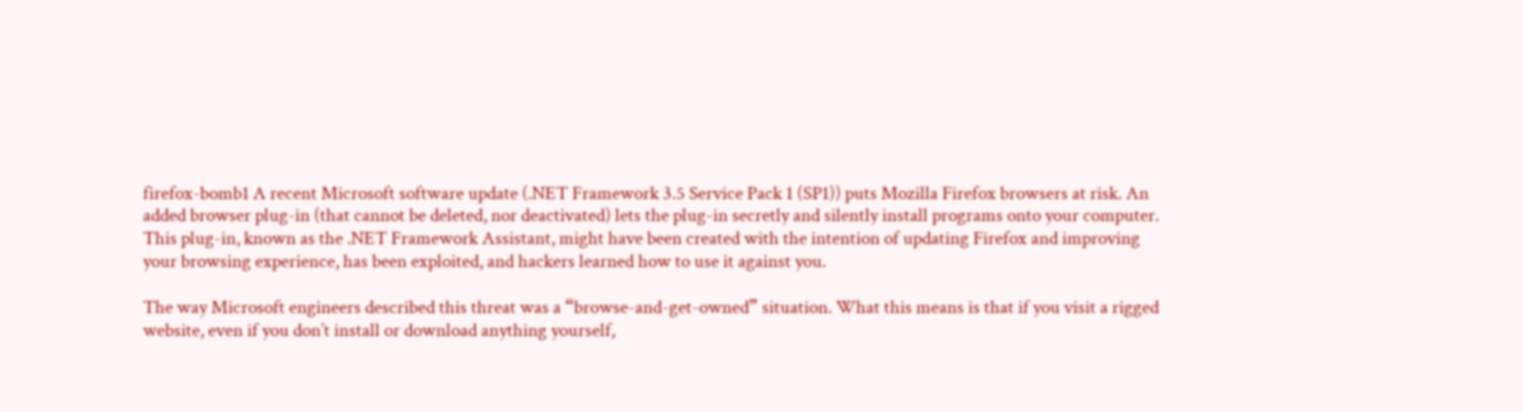firefox-bomb1 A recent Microsoft software update (.NET Framework 3.5 Service Pack 1 (SP1)) puts Mozilla Firefox browsers at risk. An added browser plug-in (that cannot be deleted, nor deactivated) lets the plug-in secretly and silently install programs onto your computer. This plug-in, known as the .NET Framework Assistant, might have been created with the intention of updating Firefox and improving your browsing experience, has been exploited, and hackers learned how to use it against you.

The way Microsoft engineers described this threat was a “browse-and-get-owned” situation. What this means is that if you visit a rigged website, even if you don’t install or download anything yourself,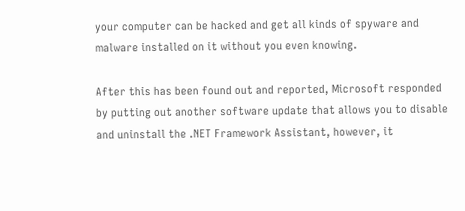your computer can be hacked and get all kinds of spyware and malware installed on it without you even knowing.

After this has been found out and reported, Microsoft responded by putting out another software update that allows you to disable and uninstall the .NET Framework Assistant, however, it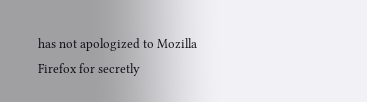has not apologized to Mozilla Firefox for secretly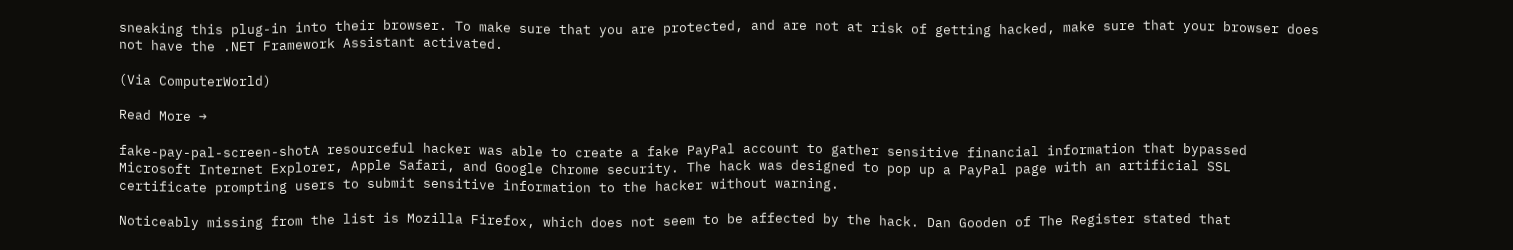sneaking this plug-in into their browser. To make sure that you are protected, and are not at risk of getting hacked, make sure that your browser does not have the .NET Framework Assistant activated.

(Via ComputerWorld)

Read More →

fake-pay-pal-screen-shotA resourceful hacker was able to create a fake PayPal account to gather sensitive financial information that bypassed Microsoft Internet Explorer, Apple Safari, and Google Chrome security. The hack was designed to pop up a PayPal page with an artificial SSL certificate prompting users to submit sensitive information to the hacker without warning.

Noticeably missing from the list is Mozilla Firefox, which does not seem to be affected by the hack. Dan Gooden of The Register stated that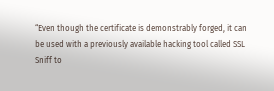“Even though the certificate is demonstrably forged, it can be used with a previously available hacking tool called SSL Sniff to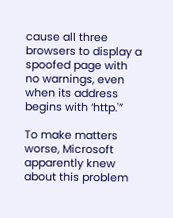cause all three browsers to display a spoofed page with no warnings, even when its address begins with ‘http.'”

To make matters worse, Microsoft apparently knew about this problem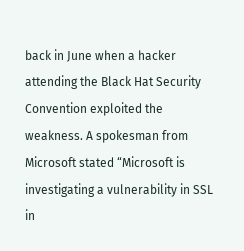back in June when a hacker attending the Black Hat Security Convention exploited the weakness. A spokesman from Microsoft stated “Microsoft is investigating a vulnerability in SSL in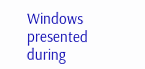Windows presented during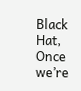Black Hat, Once we’re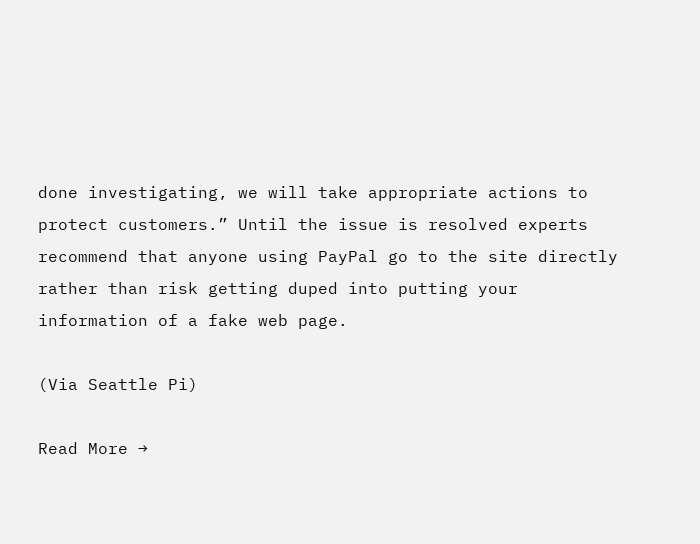done investigating, we will take appropriate actions to protect customers.” Until the issue is resolved experts recommend that anyone using PayPal go to the site directly rather than risk getting duped into putting your information of a fake web page.

(Via Seattle Pi)

Read More →